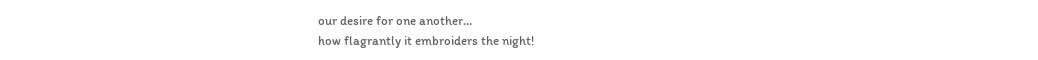our desire for one another…
how flagrantly it embroiders the night!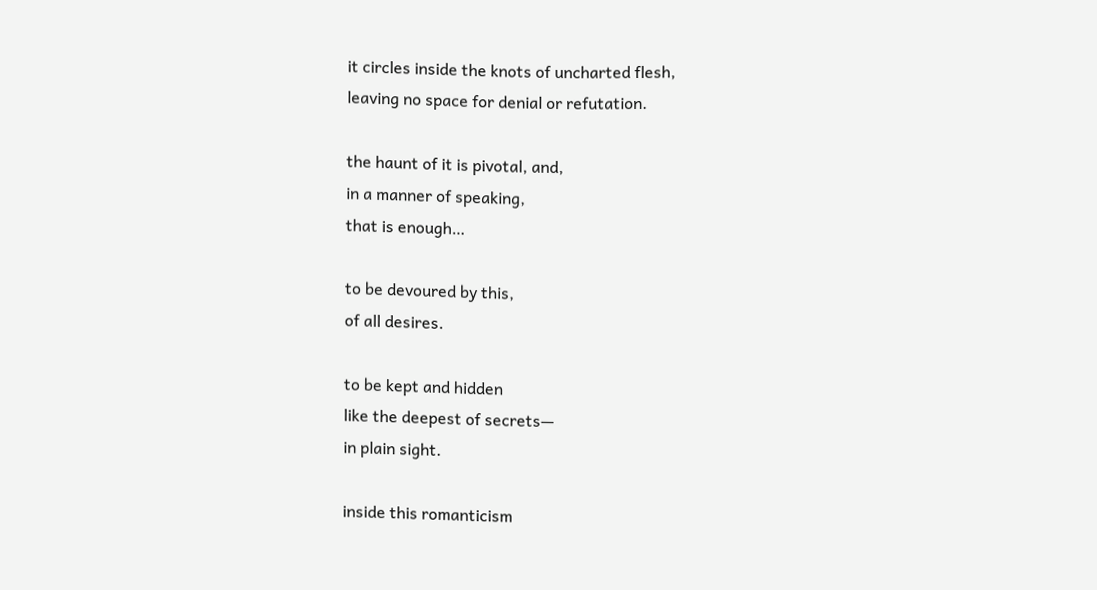it circles inside the knots of uncharted flesh,
leaving no space for denial or refutation.

the haunt of it is pivotal, and,
in a manner of speaking,
that is enough…

to be devoured by this,
of all desires.

to be kept and hidden
like the deepest of secrets—
in plain sight.

inside this romanticism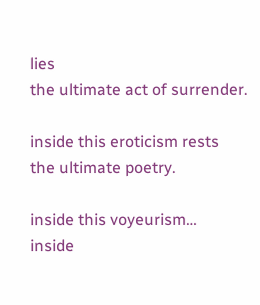lies
the ultimate act of surrender.

inside this eroticism rests
the ultimate poetry.

inside this voyeurism…
inside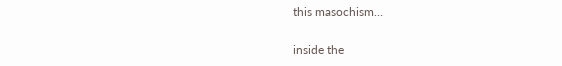this masochism…

inside the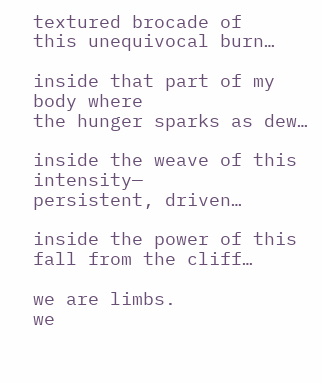textured brocade of
this unequivocal burn…

inside that part of my body where
the hunger sparks as dew…

inside the weave of this intensity—
persistent, driven…

inside the power of this
fall from the cliff…

we are limbs.
we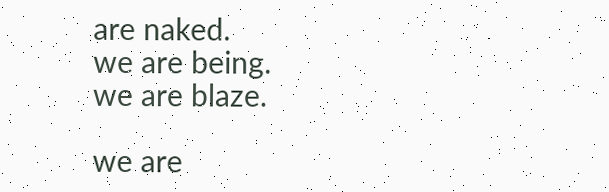are naked.
we are being.
we are blaze.

we are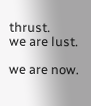thrust.
we are lust.

we are now.